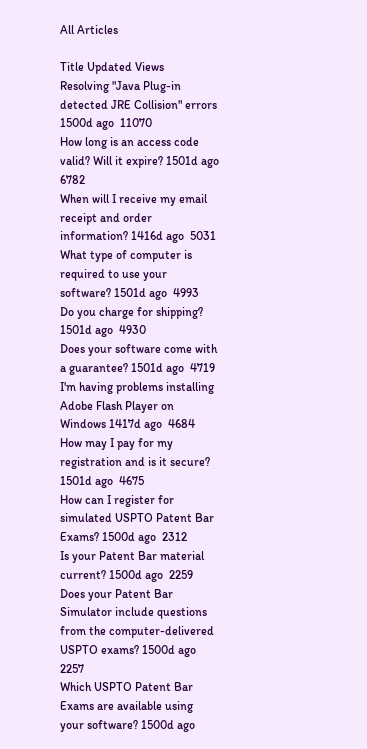All Articles

Title Updated Views
Resolving "Java Plug-in detected JRE Collision" errors 1500d ago  11070
How long is an access code valid? Will it expire? 1501d ago  6782
When will I receive my email receipt and order information? 1416d ago  5031
What type of computer is required to use your software? 1501d ago  4993
Do you charge for shipping? 1501d ago  4930
Does your software come with a guarantee? 1501d ago  4719
I'm having problems installing Adobe Flash Player on Windows 1417d ago  4684
How may I pay for my registration and is it secure? 1501d ago  4675
How can I register for simulated USPTO Patent Bar Exams? 1500d ago  2312
Is your Patent Bar material current? 1500d ago  2259
Does your Patent Bar Simulator include questions from the computer-delivered USPTO exams? 1500d ago  2257
Which USPTO Patent Bar Exams are available using your software? 1500d ago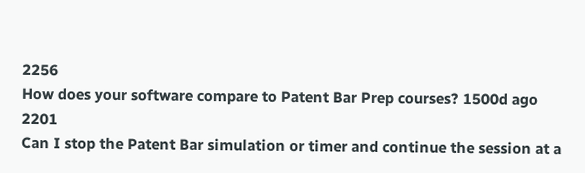2256
How does your software compare to Patent Bar Prep courses? 1500d ago  2201
Can I stop the Patent Bar simulation or timer and continue the session at a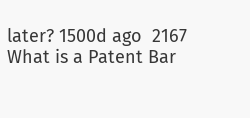later? 1500d ago  2167
What is a Patent Bar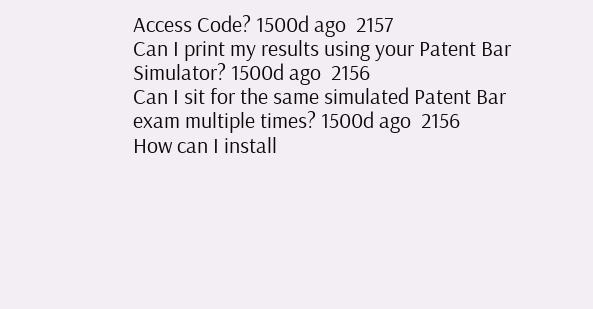Access Code? 1500d ago  2157
Can I print my results using your Patent Bar Simulator? 1500d ago  2156
Can I sit for the same simulated Patent Bar exam multiple times? 1500d ago  2156
How can I install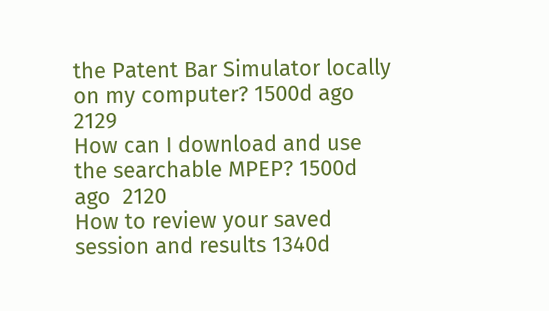the Patent Bar Simulator locally on my computer? 1500d ago  2129
How can I download and use the searchable MPEP? 1500d ago  2120
How to review your saved session and results 1340d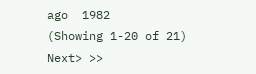ago  1982
(Showing 1-20 of 21) Next> >>